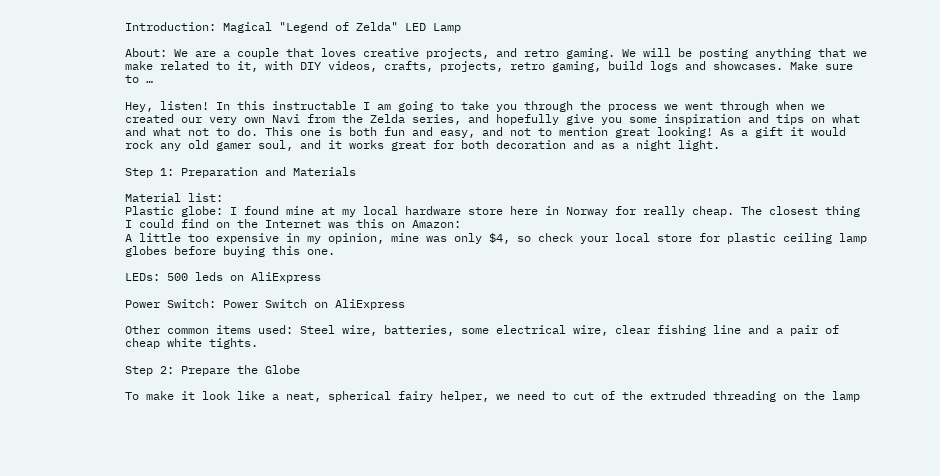Introduction: Magical "Legend of Zelda" LED Lamp

About: We are a couple that loves creative projects, and retro gaming. We will be posting anything that we make related to it, with DIY videos, crafts, projects, retro gaming, build logs and showcases. Make sure to …

Hey, listen! In this instructable I am going to take you through the process we went through when we created our very own Navi from the Zelda series, and hopefully give you some inspiration and tips on what and what not to do. This one is both fun and easy, and not to mention great looking! As a gift it would rock any old gamer soul, and it works great for both decoration and as a night light.

Step 1: Preparation and Materials

Material list:
Plastic globe: I found mine at my local hardware store here in Norway for really cheap. The closest thing I could find on the Internet was this on Amazon:
A little too expensive in my opinion, mine was only $4, so check your local store for plastic ceiling lamp globes before buying this one.

LEDs: 500 leds on AliExpress

Power Switch: Power Switch on AliExpress

Other common items used: Steel wire, batteries, some electrical wire, clear fishing line and a pair of cheap white tights.

Step 2: Prepare the Globe

To make it look like a neat, spherical fairy helper, we need to cut of the extruded threading on the lamp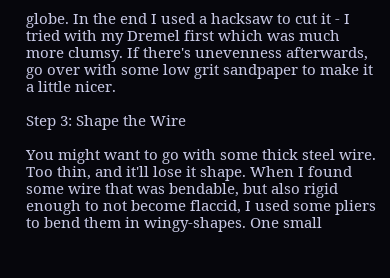globe. In the end I used a hacksaw to cut it - I tried with my Dremel first which was much more clumsy. If there's unevenness afterwards, go over with some low grit sandpaper to make it a little nicer.

Step 3: Shape the Wire

You might want to go with some thick steel wire. Too thin, and it'll lose it shape. When I found some wire that was bendable, but also rigid enough to not become flaccid, I used some pliers to bend them in wingy-shapes. One small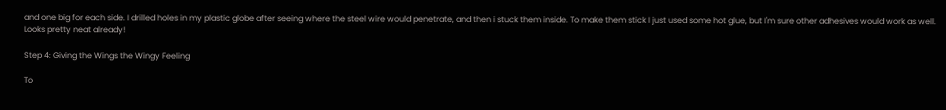and one big for each side. I drilled holes in my plastic globe after seeing where the steel wire would penetrate, and then i stuck them inside. To make them stick I just used some hot glue, but I'm sure other adhesives would work as well. Looks pretty neat already!

Step 4: Giving the Wings the Wingy Feeling

To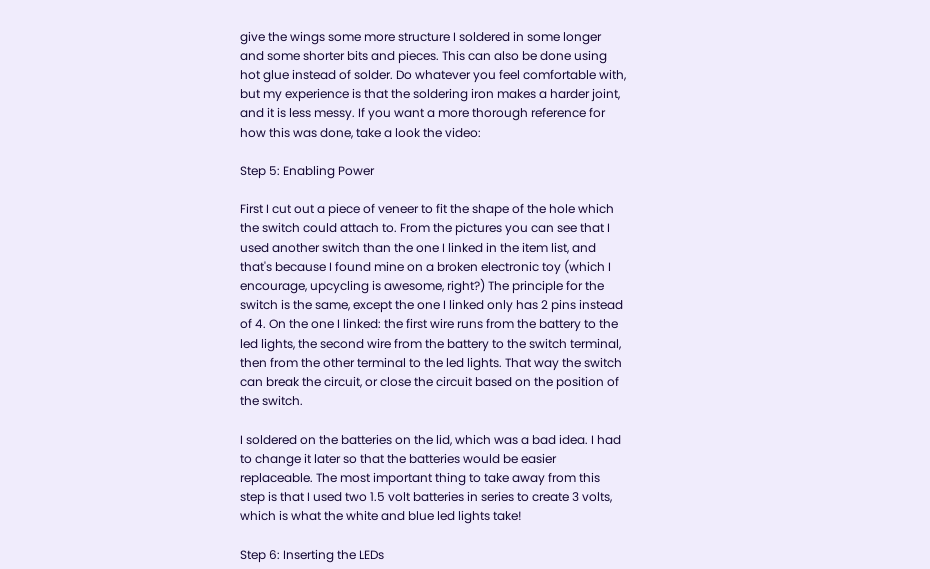give the wings some more structure I soldered in some longer and some shorter bits and pieces. This can also be done using hot glue instead of solder. Do whatever you feel comfortable with, but my experience is that the soldering iron makes a harder joint, and it is less messy. If you want a more thorough reference for how this was done, take a look the video:

Step 5: Enabling Power

First I cut out a piece of veneer to fit the shape of the hole which the switch could attach to. From the pictures you can see that I used another switch than the one I linked in the item list, and that's because I found mine on a broken electronic toy (which I encourage, upcycling is awesome, right?) The principle for the switch is the same, except the one I linked only has 2 pins instead of 4. On the one I linked: the first wire runs from the battery to the led lights, the second wire from the battery to the switch terminal, then from the other terminal to the led lights. That way the switch can break the circuit, or close the circuit based on the position of the switch.

I soldered on the batteries on the lid, which was a bad idea. I had to change it later so that the batteries would be easier replaceable. The most important thing to take away from this step is that I used two 1.5 volt batteries in series to create 3 volts, which is what the white and blue led lights take!

Step 6: Inserting the LEDs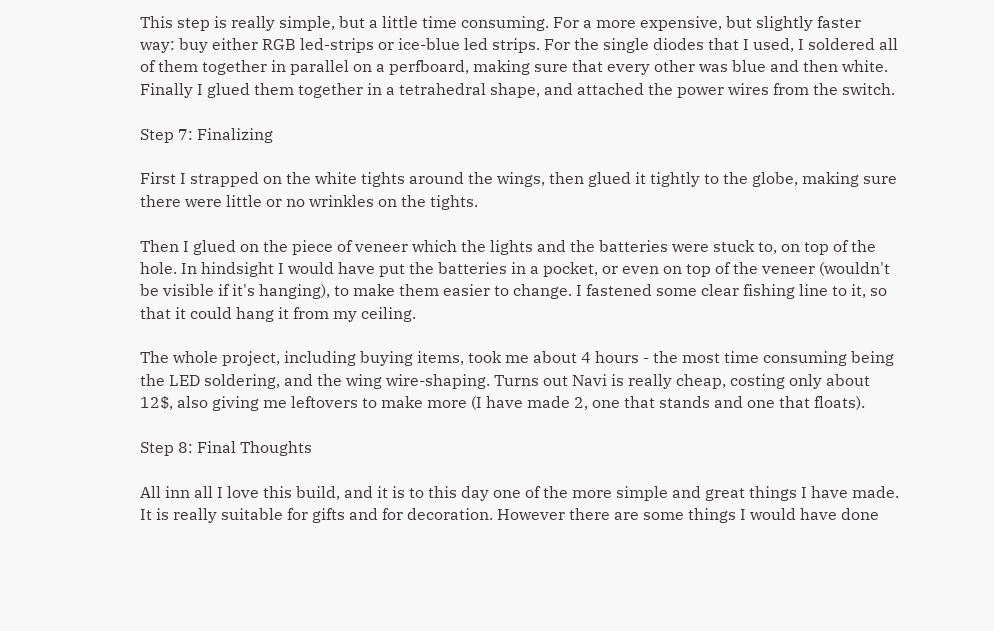This step is really simple, but a little time consuming. For a more expensive, but slightly faster way: buy either RGB led-strips or ice-blue led strips. For the single diodes that I used, I soldered all of them together in parallel on a perfboard, making sure that every other was blue and then white. Finally I glued them together in a tetrahedral shape, and attached the power wires from the switch.

Step 7: Finalizing

First I strapped on the white tights around the wings, then glued it tightly to the globe, making sure there were little or no wrinkles on the tights.

Then I glued on the piece of veneer which the lights and the batteries were stuck to, on top of the hole. In hindsight I would have put the batteries in a pocket, or even on top of the veneer (wouldn't be visible if it's hanging), to make them easier to change. I fastened some clear fishing line to it, so that it could hang it from my ceiling.

The whole project, including buying items, took me about 4 hours - the most time consuming being the LED soldering, and the wing wire-shaping. Turns out Navi is really cheap, costing only about 12$, also giving me leftovers to make more (I have made 2, one that stands and one that floats).

Step 8: Final Thoughts

All inn all I love this build, and it is to this day one of the more simple and great things I have made. It is really suitable for gifts and for decoration. However there are some things I would have done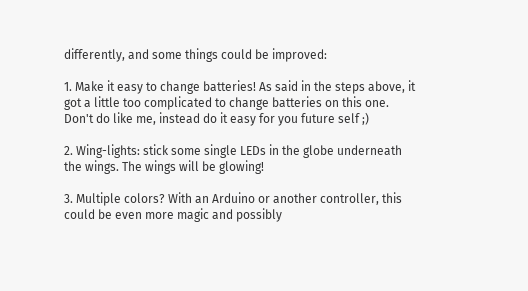differently, and some things could be improved:

1. Make it easy to change batteries! As said in the steps above, it got a little too complicated to change batteries on this one. Don't do like me, instead do it easy for you future self ;)

2. Wing-lights: stick some single LEDs in the globe underneath the wings. The wings will be glowing!

3. Multiple colors? With an Arduino or another controller, this could be even more magic and possibly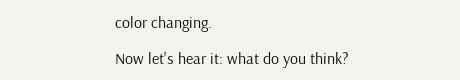color changing.

Now let's hear it: what do you think?